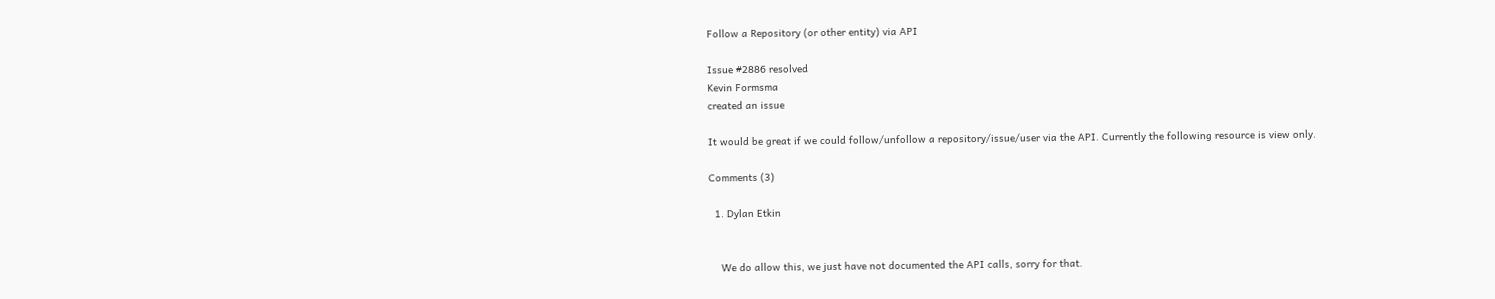Follow a Repository (or other entity) via API

Issue #2886 resolved
Kevin Formsma
created an issue

It would be great if we could follow/unfollow a repository/issue/user via the API. Currently the following resource is view only.

Comments (3)

  1. Dylan Etkin


    We do allow this, we just have not documented the API calls, sorry for that.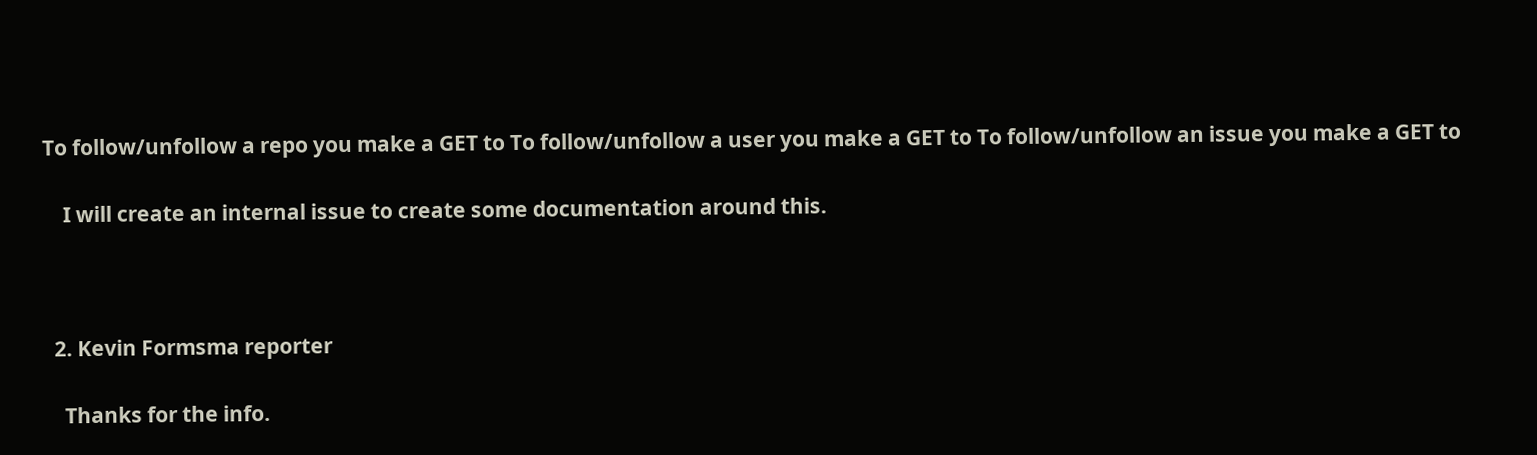To follow/unfollow a repo you make a GET to To follow/unfollow a user you make a GET to To follow/unfollow an issue you make a GET to

    I will create an internal issue to create some documentation around this.



  2. Kevin Formsma reporter

    Thanks for the info.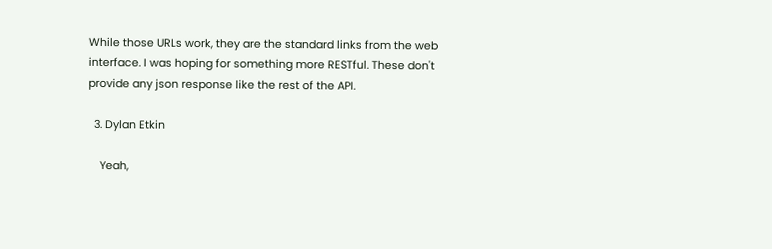While those URLs work, they are the standard links from the web interface. I was hoping for something more RESTful. These don't provide any json response like the rest of the API.

  3. Dylan Etkin

    Yeah,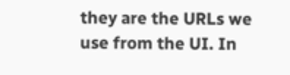they are the URLs we use from the UI. In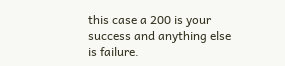this case a 200 is your success and anything else is failure.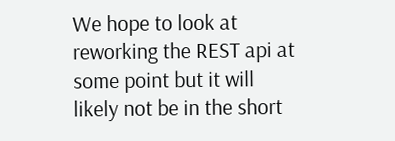We hope to look at reworking the REST api at some point but it will likely not be in the short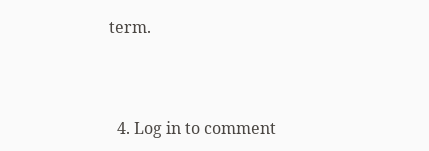term.



  4. Log in to comment